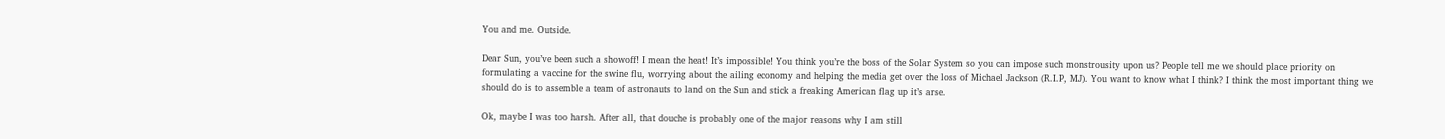You and me. Outside.

Dear Sun, you’ve been such a showoff! I mean the heat! It’s impossible! You think you’re the boss of the Solar System so you can impose such monstrousity upon us? People tell me we should place priority on formulating a vaccine for the swine flu, worrying about the ailing economy and helping the media get over the loss of Michael Jackson (R.I.P, MJ). You want to know what I think? I think the most important thing we should do is to assemble a team of astronauts to land on the Sun and stick a freaking American flag up it’s arse.

Ok, maybe I was too harsh. After all, that douche is probably one of the major reasons why I am still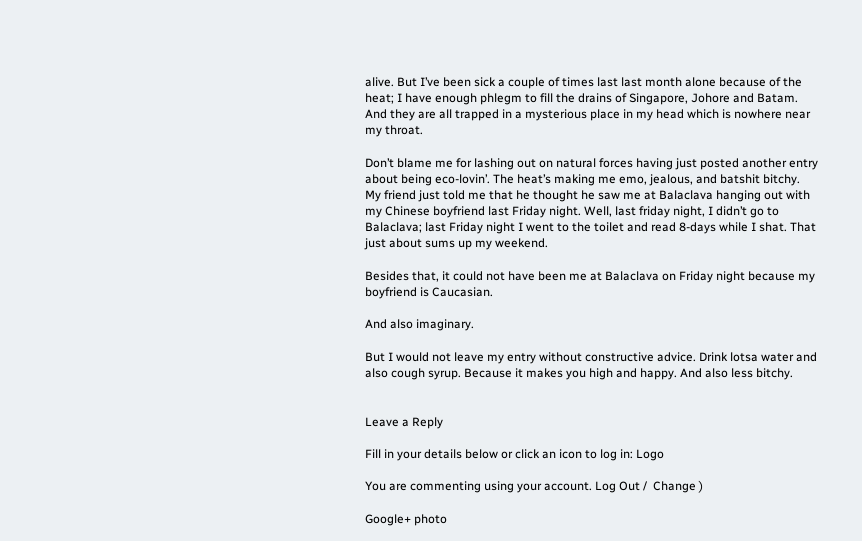alive. But I’ve been sick a couple of times last last month alone because of the heat; I have enough phlegm to fill the drains of Singapore, Johore and Batam. And they are all trapped in a mysterious place in my head which is nowhere near my throat.

Don’t blame me for lashing out on natural forces having just posted another entry about being eco-lovin’. The heat’s making me emo, jealous, and batshit bitchy. My friend just told me that he thought he saw me at Balaclava hanging out with my Chinese boyfriend last Friday night. Well, last friday night, I didn’t go to Balaclava; last Friday night I went to the toilet and read 8-days while I shat. That just about sums up my weekend.

Besides that, it could not have been me at Balaclava on Friday night because my boyfriend is Caucasian.

And also imaginary.

But I would not leave my entry without constructive advice. Drink lotsa water and also cough syrup. Because it makes you high and happy. And also less bitchy.


Leave a Reply

Fill in your details below or click an icon to log in: Logo

You are commenting using your account. Log Out /  Change )

Google+ photo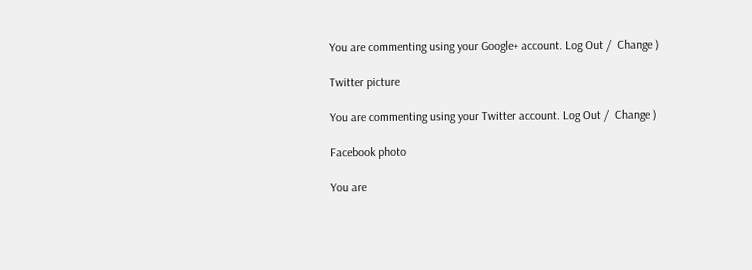You are commenting using your Google+ account. Log Out /  Change )

Twitter picture

You are commenting using your Twitter account. Log Out /  Change )

Facebook photo

You are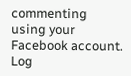commenting using your Facebook account. Log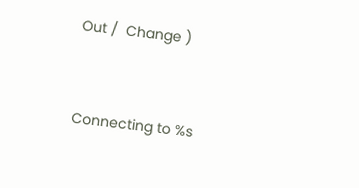Out /  Change )


Connecting to %s